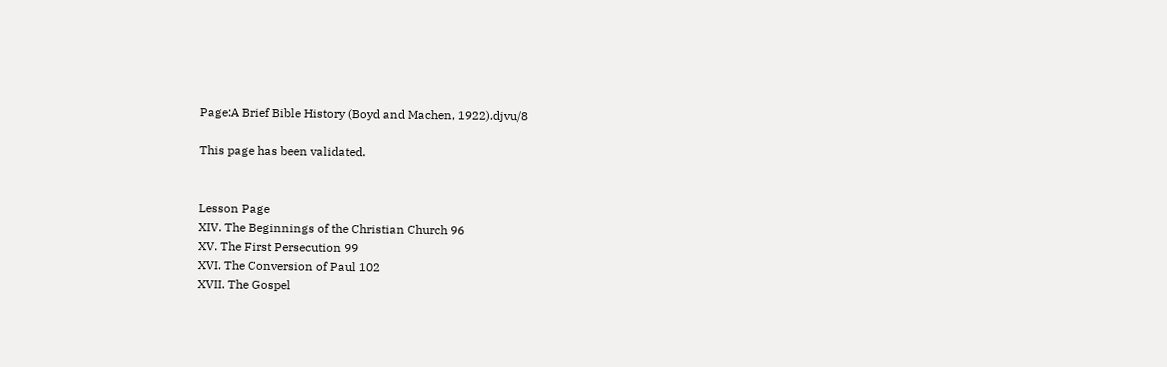Page:A Brief Bible History (Boyd and Machen, 1922).djvu/8

This page has been validated.


Lesson Page
XIV. The Beginnings of the Christian Church 96
XV. The First Persecution 99
XVI. The Conversion of Paul 102
XVII. The Gospel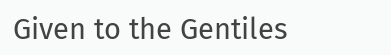Given to the Gentiles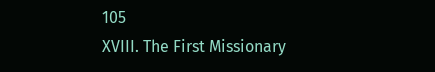105
XVIII. The First Missionary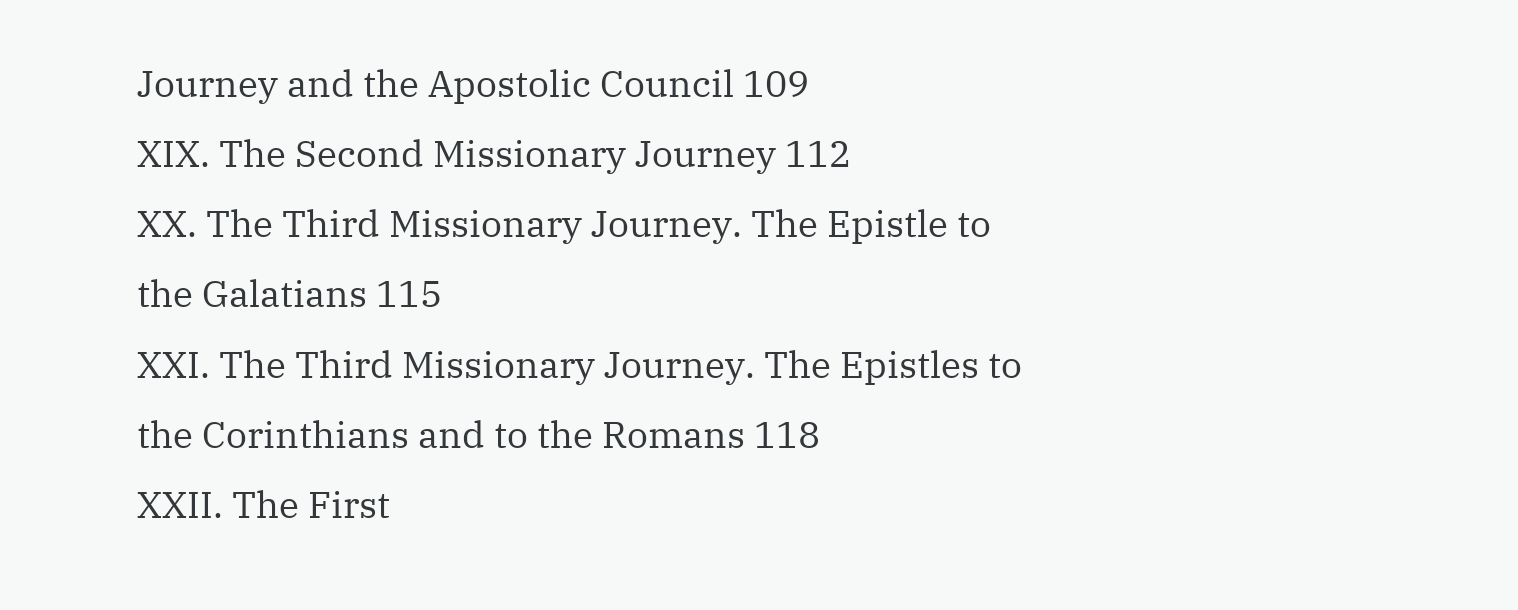Journey and the Apostolic Council 109
XIX. The Second Missionary Journey 112
XX. The Third Missionary Journey. The Epistle to the Galatians 115
XXI. The Third Missionary Journey. The Epistles to the Corinthians and to the Romans 118
XXII. The First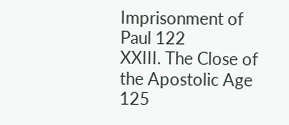Imprisonment of Paul 122
XXIII. The Close of the Apostolic Age 125